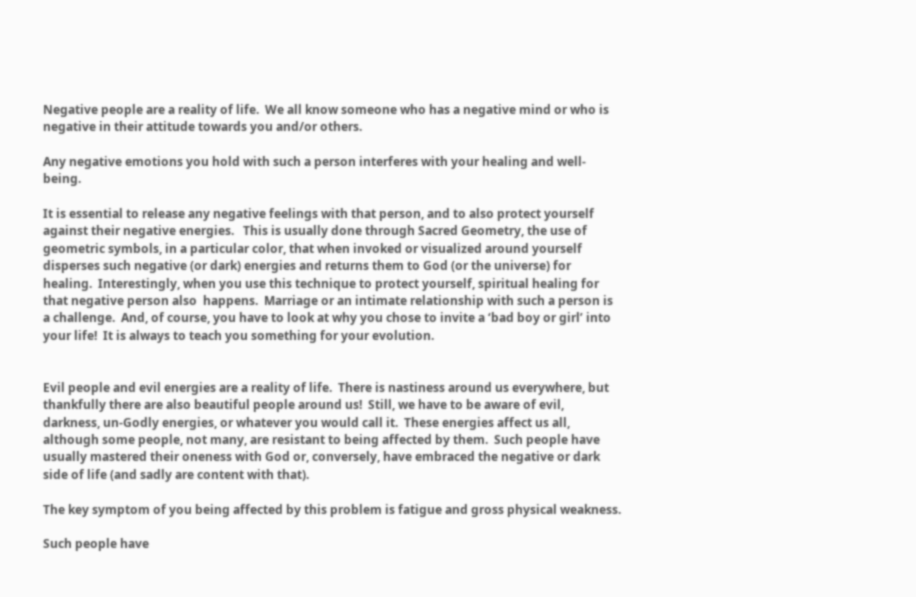Negative people are a reality of life.  We all know someone who has a negative mind or who is negative in their attitude towards you and/or others.

Any negative emotions you hold with such a person interferes with your healing and well-being.

It is essential to release any negative feelings with that person, and to also protect yourself against their negative energies.   This is usually done through Sacred Geometry, the use of geometric symbols, in a particular color, that when invoked or visualized around yourself disperses such negative (or dark) energies and returns them to God (or the universe) for healing.  Interestingly, when you use this technique to protect yourself, spiritual healing for that negative person also  happens.  Marriage or an intimate relationship with such a person is a challenge.  And, of course, you have to look at why you chose to invite a ‘bad boy or girl’ into your life!  It is always to teach you something for your evolution.


Evil people and evil energies are a reality of life.  There is nastiness around us everywhere, but thankfully there are also beautiful people around us!  Still, we have to be aware of evil, darkness, un-Godly energies, or whatever you would call it.  These energies affect us all, although some people, not many, are resistant to being affected by them.  Such people have usually mastered their oneness with God or, conversely, have embraced the negative or dark side of life (and sadly are content with that).

The key symptom of you being affected by this problem is fatigue and gross physical weakness.

Such people have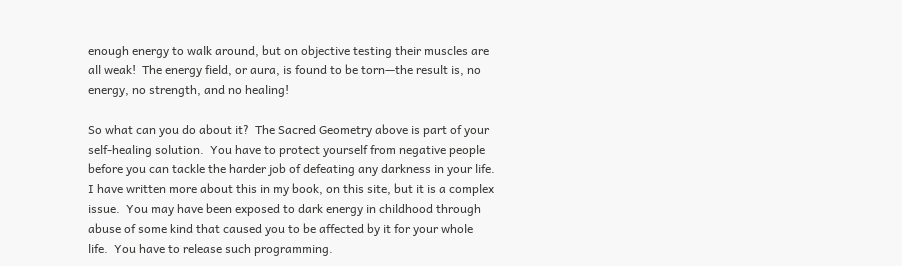enough energy to walk around, but on objective testing their muscles are all weak!  The energy field, or aura, is found to be torn—the result is, no energy, no strength, and no healing!

So what can you do about it?  The Sacred Geometry above is part of your self-healing solution.  You have to protect yourself from negative people before you can tackle the harder job of defeating any darkness in your life.  I have written more about this in my book, on this site, but it is a complex issue.  You may have been exposed to dark energy in childhood through abuse of some kind that caused you to be affected by it for your whole life.  You have to release such programming.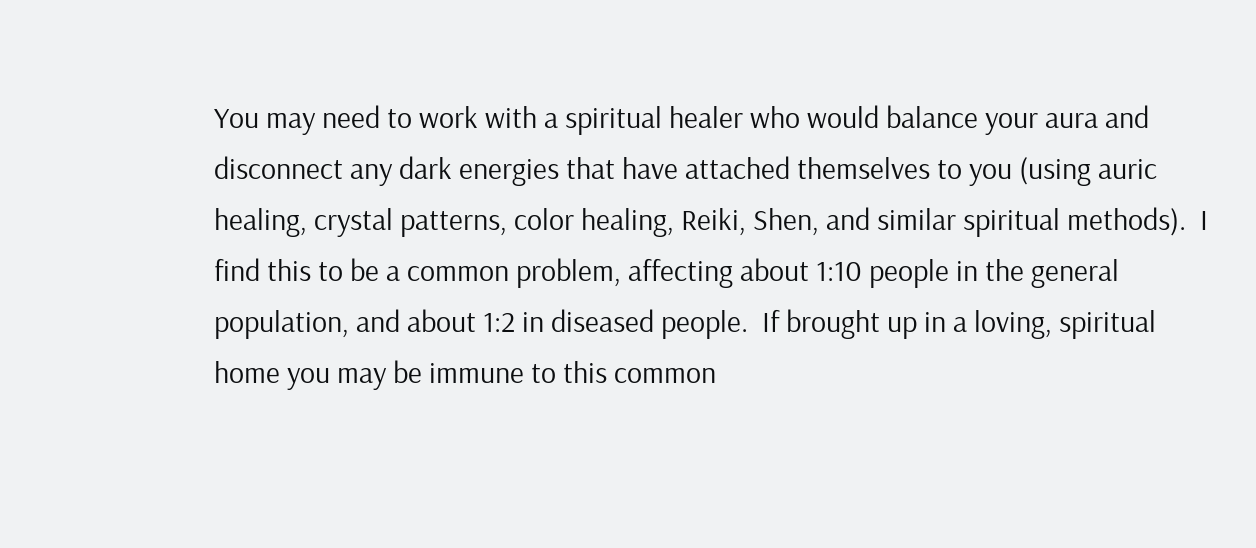You may need to work with a spiritual healer who would balance your aura and disconnect any dark energies that have attached themselves to you (using auric healing, crystal patterns, color healing, Reiki, Shen, and similar spiritual methods).  I find this to be a common problem, affecting about 1:10 people in the general population, and about 1:2 in diseased people.  If brought up in a loving, spiritual home you may be immune to this common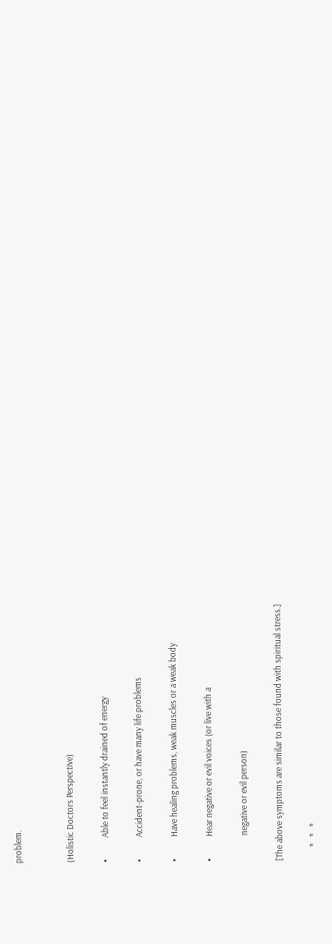problem.


(Holistic Doctors Perspective)

•           Able to feel instantly drained of energy

•           Accident-prone, or have many life problems

•           Have healing problems, weak muscles or a weak body

•           Hear negative or evil voices (or live with a

             negative or evil person)

[The above symptoms are similar to those found with spiritual stress.]

       *   *   *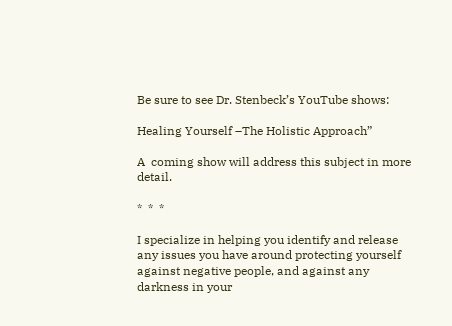Be sure to see Dr. Stenbeck’s YouTube shows:

Healing Yourself –The Holistic Approach”

A  coming show will address this subject in more detail.

*  *  *

I specialize in helping you identify and release any issues you have around protecting yourself against negative people, and against any darkness in your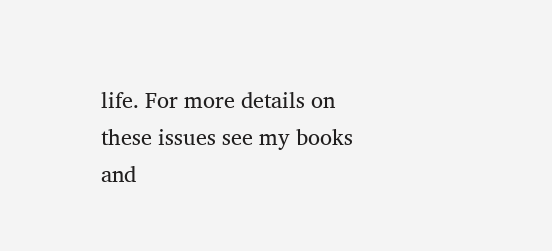life. For more details on these issues see my books and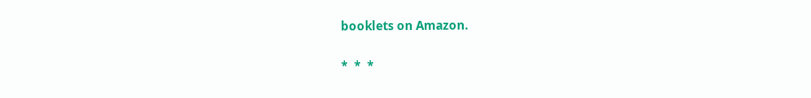booklets on Amazon.

*  *  *